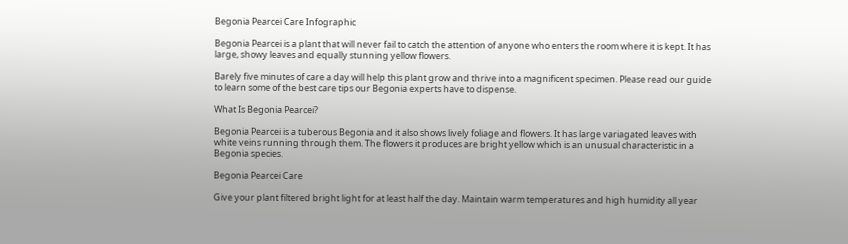Begonia Pearcei Care Infographic

Begonia Pearcei is a plant that will never fail to catch the attention of anyone who enters the room where it is kept. It has large, showy leaves and equally stunning yellow flowers.

Barely five minutes of care a day will help this plant grow and thrive into a magnificent specimen. Please read our guide to learn some of the best care tips our Begonia experts have to dispense.

What Is Begonia Pearcei?

Begonia Pearcei is a tuberous Begonia and it also shows lively foliage and flowers. It has large variagated leaves with white veins running through them. The flowers it produces are bright yellow which is an unusual characteristic in a Begonia species.

Begonia Pearcei Care

Give your plant filtered bright light for at least half the day. Maintain warm temperatures and high humidity all year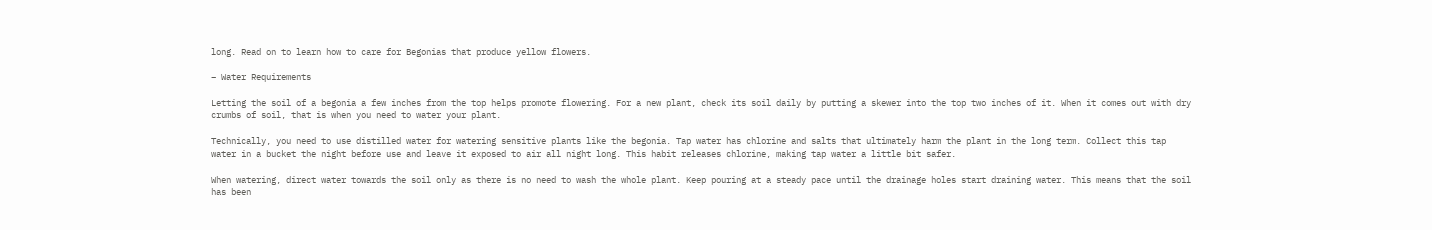long. Read on to learn how to care for Begonias that produce yellow flowers.

– Water Requirements

Letting the soil of a begonia a few inches from the top helps promote flowering. For a new plant, check its soil daily by putting a skewer into the top two inches of it. When it comes out with dry crumbs of soil, that is when you need to water your plant.

Technically, you need to use distilled water for watering sensitive plants like the begonia. Tap water has chlorine and salts that ultimately harm the plant in the long term. Collect this tap water in a bucket the night before use and leave it exposed to air all night long. This habit releases chlorine, making tap water a little bit safer.

When watering, direct water towards the soil only as there is no need to wash the whole plant. Keep pouring at a steady pace until the drainage holes start draining water. This means that the soil has been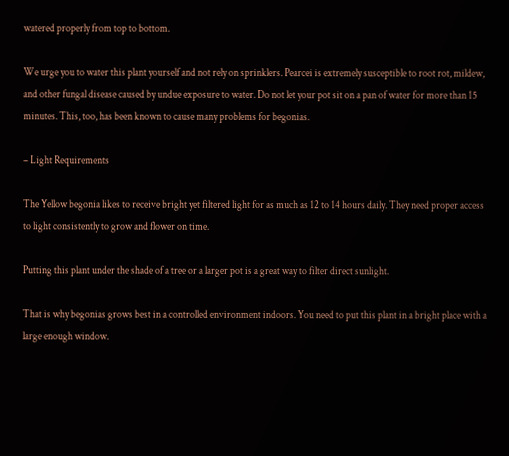watered properly from top to bottom.

We urge you to water this plant yourself and not rely on sprinklers. Pearcei is extremely susceptible to root rot, mildew, and other fungal disease caused by undue exposure to water. Do not let your pot sit on a pan of water for more than 15 minutes. This, too, has been known to cause many problems for begonias.

– Light Requirements

The Yellow begonia likes to receive bright yet filtered light for as much as 12 to 14 hours daily. They need proper access to light consistently to grow and flower on time.

Putting this plant under the shade of a tree or a larger pot is a great way to filter direct sunlight.

That is why begonias grows best in a controlled environment indoors. You need to put this plant in a bright place with a large enough window.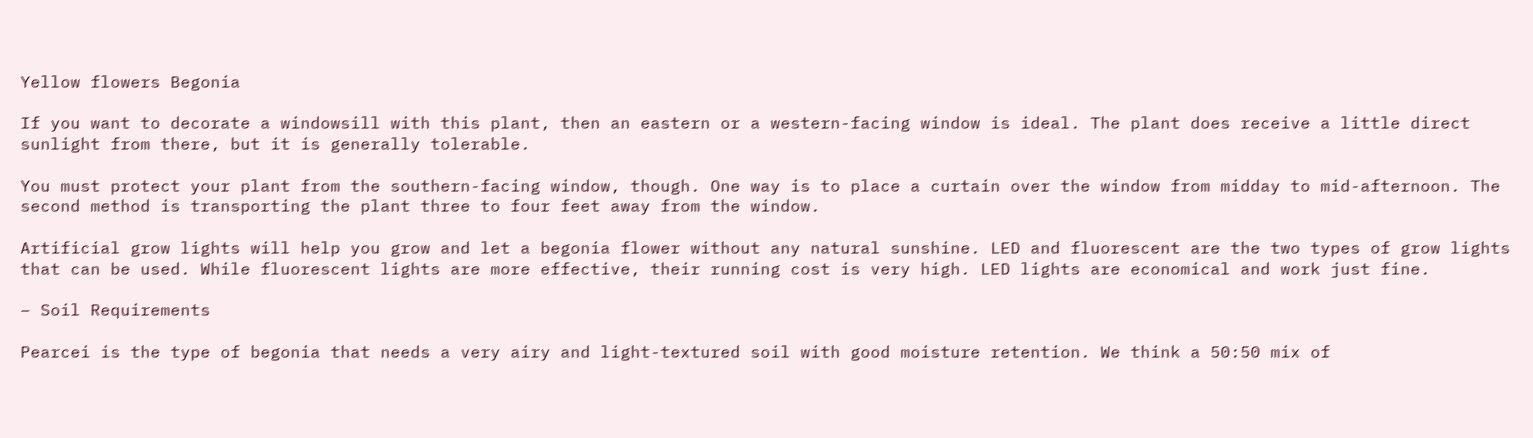Yellow flowers Begonia

If you want to decorate a windowsill with this plant, then an eastern or a western-facing window is ideal. The plant does receive a little direct sunlight from there, but it is generally tolerable.

You must protect your plant from the southern-facing window, though. One way is to place a curtain over the window from midday to mid-afternoon. The second method is transporting the plant three to four feet away from the window.

Artificial grow lights will help you grow and let a begonia flower without any natural sunshine. LED and fluorescent are the two types of grow lights that can be used. While fluorescent lights are more effective, their running cost is very high. LED lights are economical and work just fine.

– Soil Requirements

Pearcei is the type of begonia that needs a very airy and light-textured soil with good moisture retention. We think a 50:50 mix of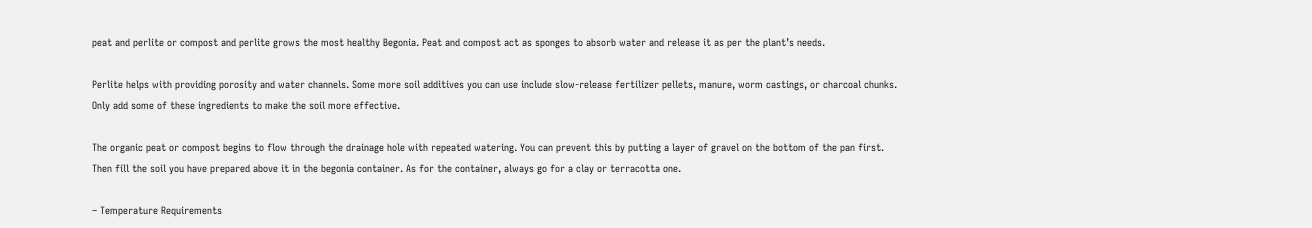peat and perlite or compost and perlite grows the most healthy Begonia. Peat and compost act as sponges to absorb water and release it as per the plant’s needs.

Perlite helps with providing porosity and water channels. Some more soil additives you can use include slow-release fertilizer pellets, manure, worm castings, or charcoal chunks. Only add some of these ingredients to make the soil more effective.

The organic peat or compost begins to flow through the drainage hole with repeated watering. You can prevent this by putting a layer of gravel on the bottom of the pan first. Then fill the soil you have prepared above it in the begonia container. As for the container, always go for a clay or terracotta one.

– Temperature Requirements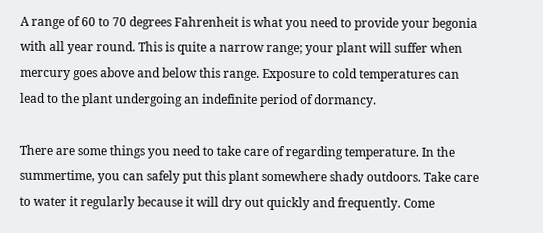A range of 60 to 70 degrees Fahrenheit is what you need to provide your begonia with all year round. This is quite a narrow range; your plant will suffer when mercury goes above and below this range. Exposure to cold temperatures can lead to the plant undergoing an indefinite period of dormancy.

There are some things you need to take care of regarding temperature. In the summertime, you can safely put this plant somewhere shady outdoors. Take care to water it regularly because it will dry out quickly and frequently. Come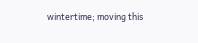wintertime; moving this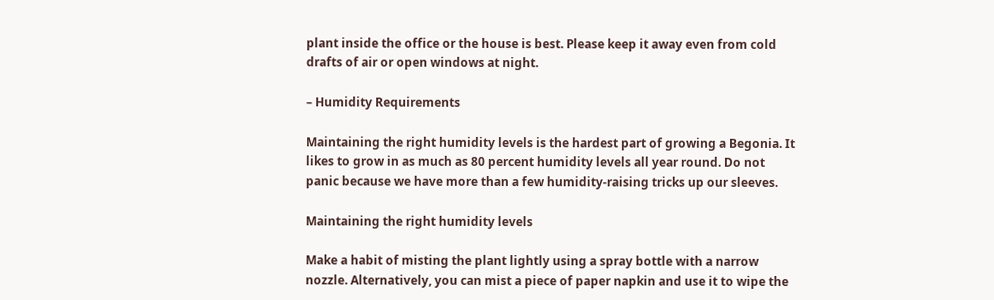plant inside the office or the house is best. Please keep it away even from cold drafts of air or open windows at night.

– Humidity Requirements

Maintaining the right humidity levels is the hardest part of growing a Begonia. It likes to grow in as much as 80 percent humidity levels all year round. Do not panic because we have more than a few humidity-raising tricks up our sleeves.

Maintaining the right humidity levels

Make a habit of misting the plant lightly using a spray bottle with a narrow nozzle. Alternatively, you can mist a piece of paper napkin and use it to wipe the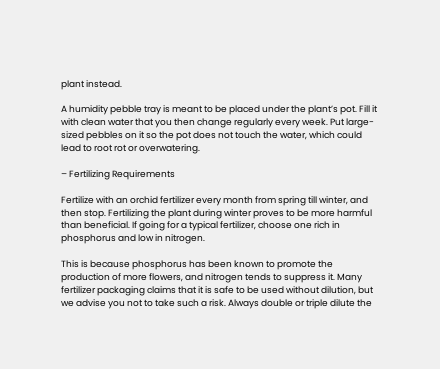plant instead.

A humidity pebble tray is meant to be placed under the plant’s pot. Fill it with clean water that you then change regularly every week. Put large-sized pebbles on it so the pot does not touch the water, which could lead to root rot or overwatering.

– Fertilizing Requirements

Fertilize with an orchid fertilizer every month from spring till winter, and then stop. Fertilizing the plant during winter proves to be more harmful than beneficial. If going for a typical fertilizer, choose one rich in phosphorus and low in nitrogen.

This is because phosphorus has been known to promote the production of more flowers, and nitrogen tends to suppress it. Many fertilizer packaging claims that it is safe to be used without dilution, but we advise you not to take such a risk. Always double or triple dilute the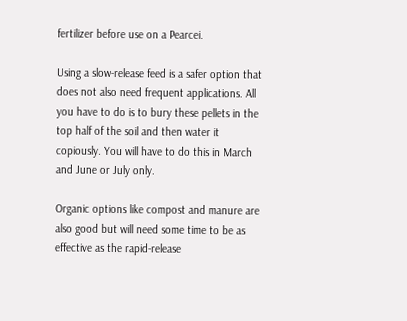fertilizer before use on a Pearcei.

Using a slow-release feed is a safer option that does not also need frequent applications. All you have to do is to bury these pellets in the top half of the soil and then water it copiously. You will have to do this in March and June or July only.

Organic options like compost and manure are also good but will need some time to be as effective as the rapid-release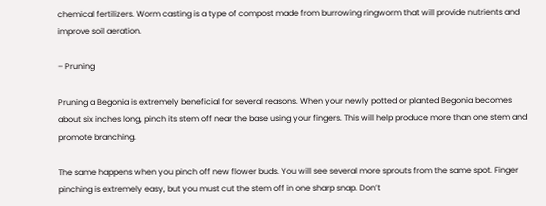chemical fertilizers. Worm casting is a type of compost made from burrowing ringworm that will provide nutrients and improve soil aeration.

– Pruning

Pruning a Begonia is extremely beneficial for several reasons. When your newly potted or planted Begonia becomes about six inches long, pinch its stem off near the base using your fingers. This will help produce more than one stem and promote branching.

The same happens when you pinch off new flower buds. You will see several more sprouts from the same spot. Finger pinching is extremely easy, but you must cut the stem off in one sharp snap. Don’t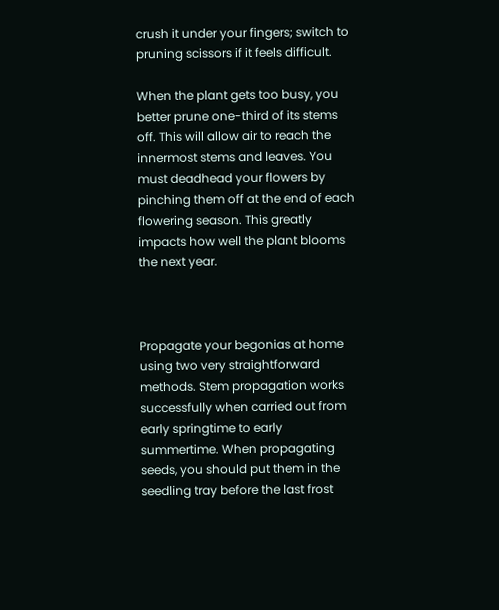crush it under your fingers; switch to pruning scissors if it feels difficult.

When the plant gets too busy, you better prune one-third of its stems off. This will allow air to reach the innermost stems and leaves. You must deadhead your flowers by pinching them off at the end of each flowering season. This greatly impacts how well the plant blooms the next year.



Propagate your begonias at home using two very straightforward methods. Stem propagation works successfully when carried out from early springtime to early summertime. When propagating seeds, you should put them in the seedling tray before the last frost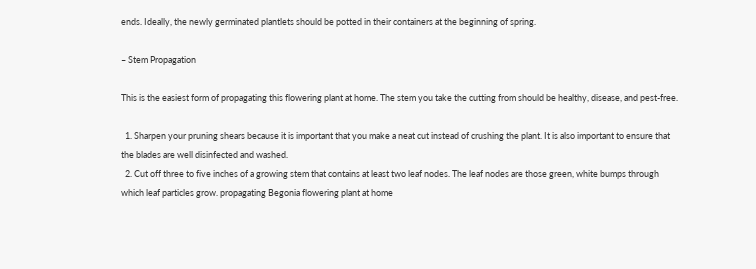ends. Ideally, the newly germinated plantlets should be potted in their containers at the beginning of spring.

– Stem Propagation

This is the easiest form of propagating this flowering plant at home. The stem you take the cutting from should be healthy, disease, and pest-free.

  1. Sharpen your pruning shears because it is important that you make a neat cut instead of crushing the plant. It is also important to ensure that the blades are well disinfected and washed.
  2. Cut off three to five inches of a growing stem that contains at least two leaf nodes. The leaf nodes are those green, white bumps through which leaf particles grow. propagating Begonia flowering plant at home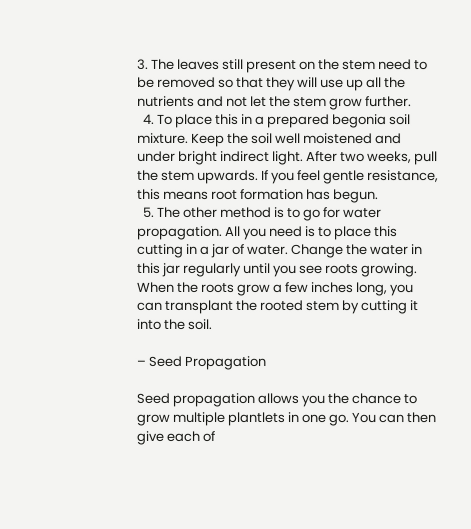3. The leaves still present on the stem need to be removed so that they will use up all the nutrients and not let the stem grow further.
  4. To place this in a prepared begonia soil mixture. Keep the soil well moistened and under bright indirect light. After two weeks, pull the stem upwards. If you feel gentle resistance, this means root formation has begun.
  5. The other method is to go for water propagation. All you need is to place this cutting in a jar of water. Change the water in this jar regularly until you see roots growing. When the roots grow a few inches long, you can transplant the rooted stem by cutting it into the soil.

– Seed Propagation

Seed propagation allows you the chance to grow multiple plantlets in one go. You can then give each of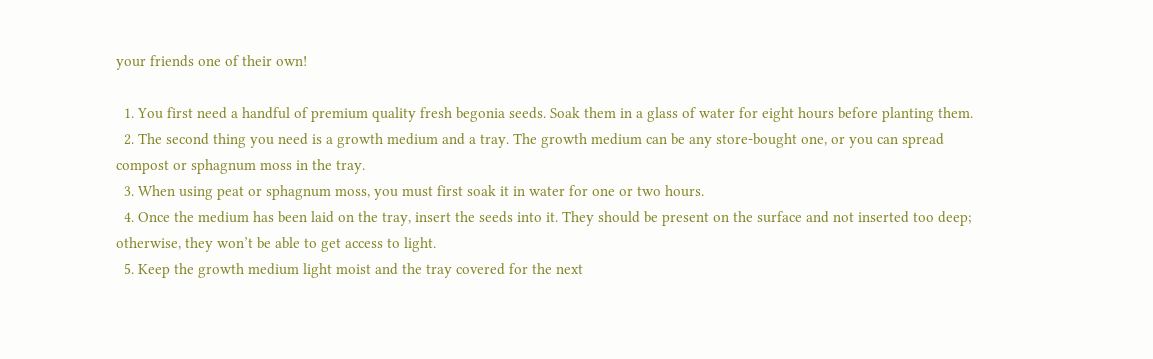your friends one of their own!

  1. You first need a handful of premium quality fresh begonia seeds. Soak them in a glass of water for eight hours before planting them.
  2. The second thing you need is a growth medium and a tray. The growth medium can be any store-bought one, or you can spread compost or sphagnum moss in the tray.
  3. When using peat or sphagnum moss, you must first soak it in water for one or two hours.
  4. Once the medium has been laid on the tray, insert the seeds into it. They should be present on the surface and not inserted too deep; otherwise, they won’t be able to get access to light.
  5. Keep the growth medium light moist and the tray covered for the next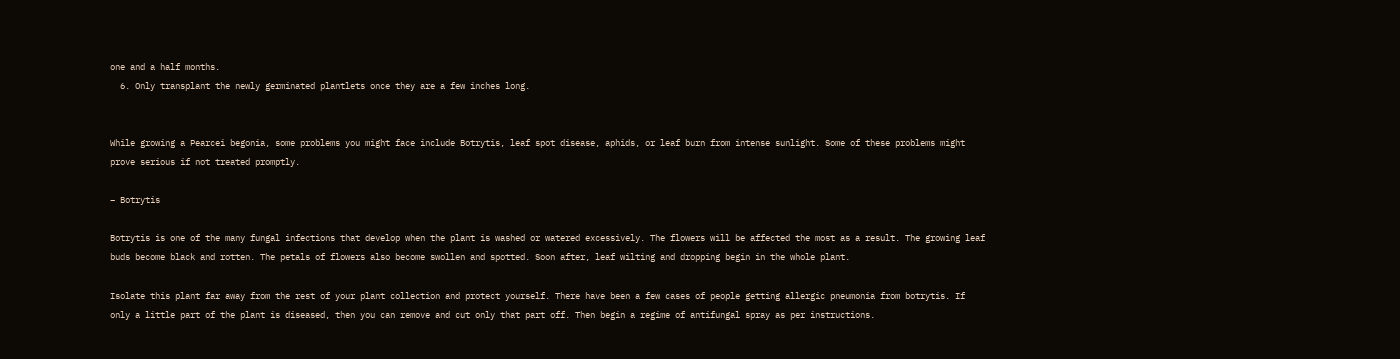one and a half months.
  6. Only transplant the newly germinated plantlets once they are a few inches long.


While growing a Pearcei begonia, some problems you might face include Botrytis, leaf spot disease, aphids, or leaf burn from intense sunlight. Some of these problems might prove serious if not treated promptly.

– Botrytis

Botrytis is one of the many fungal infections that develop when the plant is washed or watered excessively. The flowers will be affected the most as a result. The growing leaf buds become black and rotten. The petals of flowers also become swollen and spotted. Soon after, leaf wilting and dropping begin in the whole plant.

Isolate this plant far away from the rest of your plant collection and protect yourself. There have been a few cases of people getting allergic pneumonia from botrytis. If only a little part of the plant is diseased, then you can remove and cut only that part off. Then begin a regime of antifungal spray as per instructions.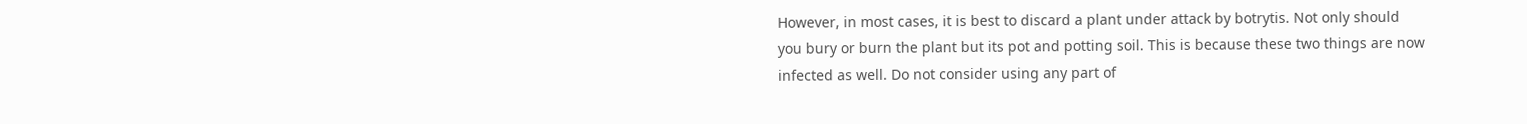However, in most cases, it is best to discard a plant under attack by botrytis. Not only should you bury or burn the plant but its pot and potting soil. This is because these two things are now infected as well. Do not consider using any part of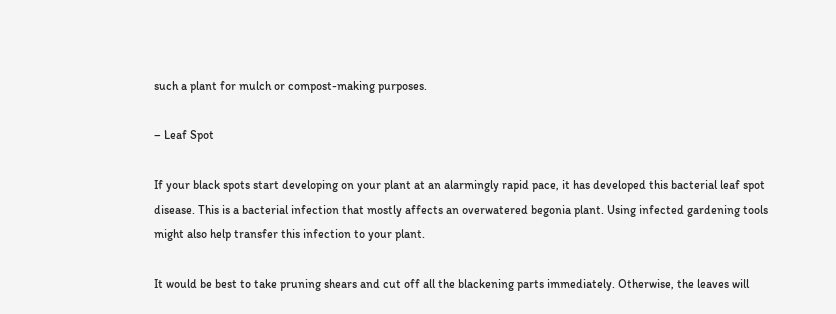such a plant for mulch or compost-making purposes.

– Leaf Spot

If your black spots start developing on your plant at an alarmingly rapid pace, it has developed this bacterial leaf spot disease. This is a bacterial infection that mostly affects an overwatered begonia plant. Using infected gardening tools might also help transfer this infection to your plant.

It would be best to take pruning shears and cut off all the blackening parts immediately. Otherwise, the leaves will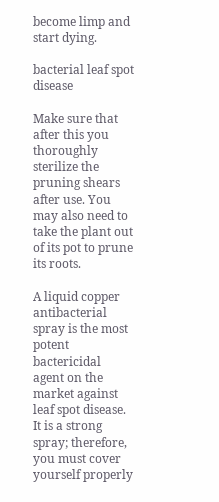become limp and start dying.

bacterial leaf spot disease

Make sure that after this you thoroughly sterilize the pruning shears after use. You may also need to take the plant out of its pot to prune its roots.

A liquid copper antibacterial spray is the most potent bactericidal agent on the market against leaf spot disease. It is a strong spray; therefore, you must cover yourself properly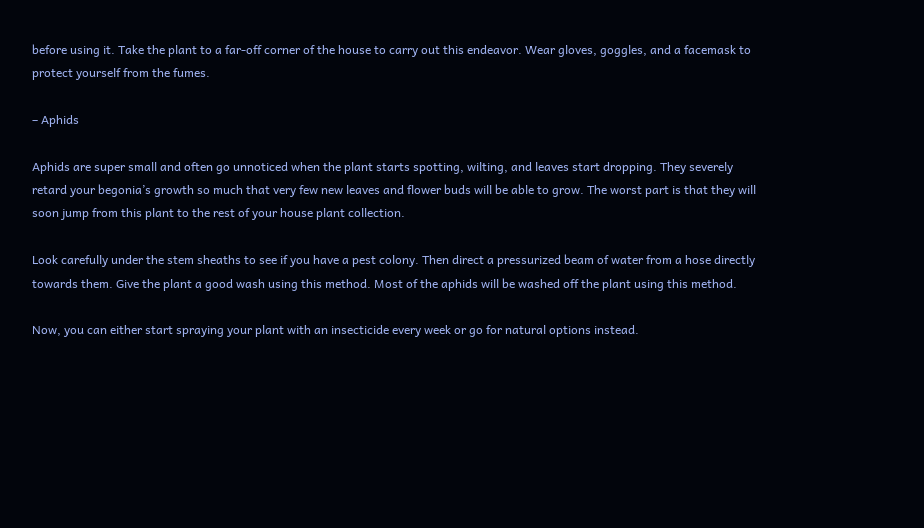before using it. Take the plant to a far-off corner of the house to carry out this endeavor. Wear gloves, goggles, and a facemask to protect yourself from the fumes.

– Aphids

Aphids are super small and often go unnoticed when the plant starts spotting, wilting, and leaves start dropping. They severely retard your begonia’s growth so much that very few new leaves and flower buds will be able to grow. The worst part is that they will soon jump from this plant to the rest of your house plant collection.

Look carefully under the stem sheaths to see if you have a pest colony. Then direct a pressurized beam of water from a hose directly towards them. Give the plant a good wash using this method. Most of the aphids will be washed off the plant using this method.

Now, you can either start spraying your plant with an insecticide every week or go for natural options instead.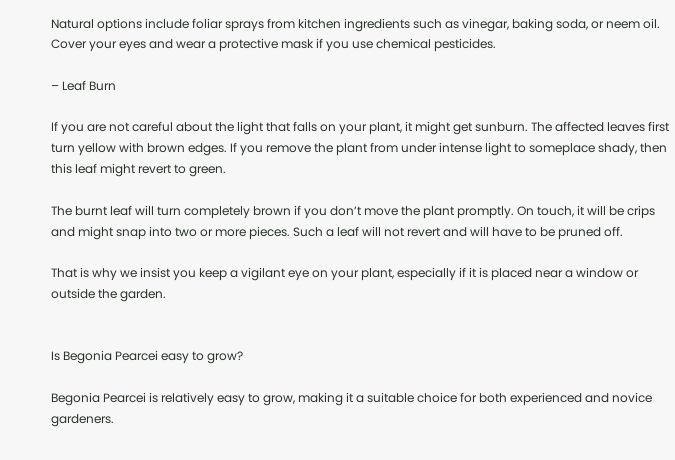Natural options include foliar sprays from kitchen ingredients such as vinegar, baking soda, or neem oil. Cover your eyes and wear a protective mask if you use chemical pesticides.

– Leaf Burn

If you are not careful about the light that falls on your plant, it might get sunburn. The affected leaves first turn yellow with brown edges. If you remove the plant from under intense light to someplace shady, then this leaf might revert to green.

The burnt leaf will turn completely brown if you don’t move the plant promptly. On touch, it will be crips and might snap into two or more pieces. Such a leaf will not revert and will have to be pruned off.

That is why we insist you keep a vigilant eye on your plant, especially if it is placed near a window or outside the garden.


Is Begonia Pearcei easy to grow?

Begonia Pearcei is relatively easy to grow, making it a suitable choice for both experienced and novice gardeners.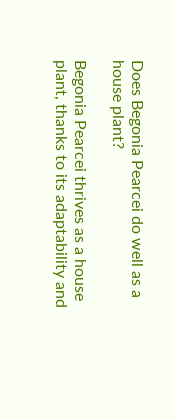Does Begonia Pearcei do well as a house plant?

Begonia Pearcei thrives as a house plant, thanks to its adaptability and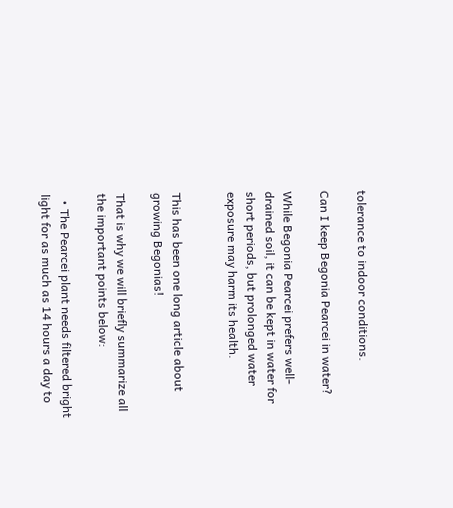tolerance to indoor conditions.

Can I keep Begonia Pearcei in water?

While Begonia Pearcei prefers well-drained soil, it can be kept in water for short periods, but prolonged water exposure may harm its health.


This has been one long article about growing Begonias!

That is why we will briefly summarize all the important points below:

  • The Pearcei plant needs filtered bright light for as much as 14 hours a day to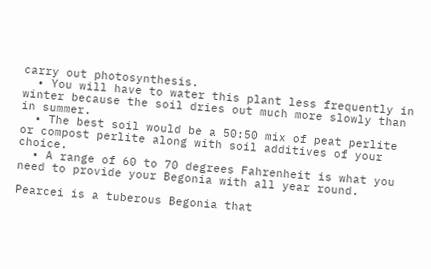carry out photosynthesis.
  • You will have to water this plant less frequently in winter because the soil dries out much more slowly than in summer.
  • The best soil would be a 50:50 mix of peat perlite or compost perlite along with soil additives of your choice.
  • A range of 60 to 70 degrees Fahrenheit is what you need to provide your Begonia with all year round.

Pearcei is a tuberous Begonia that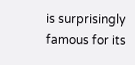is surprisingly famous for its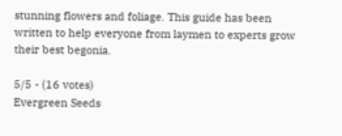stunning flowers and foliage. This guide has been written to help everyone from laymen to experts grow their best begonia.

5/5 - (16 votes)
Evergreen Seeds